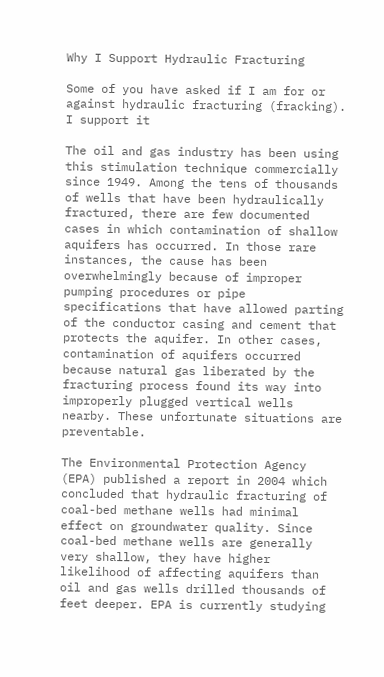Why I Support Hydraulic Fracturing

Some of you have asked if I am for or against hydraulic fracturing (fracking). I support it

The oil and gas industry has been using this stimulation technique commercially since 1949. Among the tens of thousands of wells that have been hydraulically fractured, there are few documented cases in which contamination of shallow aquifers has occurred. In those rare instances, the cause has been overwhelmingly because of improper pumping procedures or pipe specifications that have allowed parting of the conductor casing and cement that protects the aquifer. In other cases, contamination of aquifers occurred because natural gas liberated by the fracturing process found its way into improperly plugged vertical wells nearby. These unfortunate situations are preventable.

The Environmental Protection Agency (EPA) published a report in 2004 which concluded that hydraulic fracturing of coal-bed methane wells had minimal effect on groundwater quality. Since coal-bed methane wells are generally very shallow, they have higher likelihood of affecting aquifers than oil and gas wells drilled thousands of feet deeper. EPA is currently studying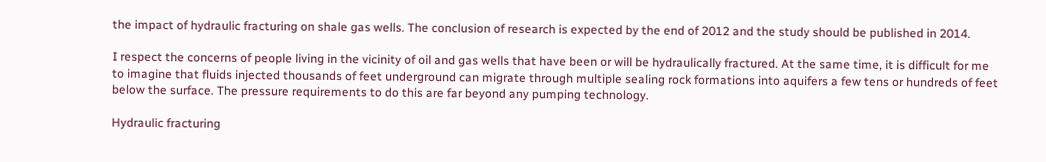the impact of hydraulic fracturing on shale gas wells. The conclusion of research is expected by the end of 2012 and the study should be published in 2014.

I respect the concerns of people living in the vicinity of oil and gas wells that have been or will be hydraulically fractured. At the same time, it is difficult for me to imagine that fluids injected thousands of feet underground can migrate through multiple sealing rock formations into aquifers a few tens or hundreds of feet below the surface. The pressure requirements to do this are far beyond any pumping technology.

Hydraulic fracturing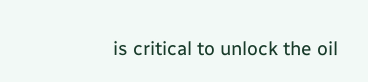is critical to unlock the oil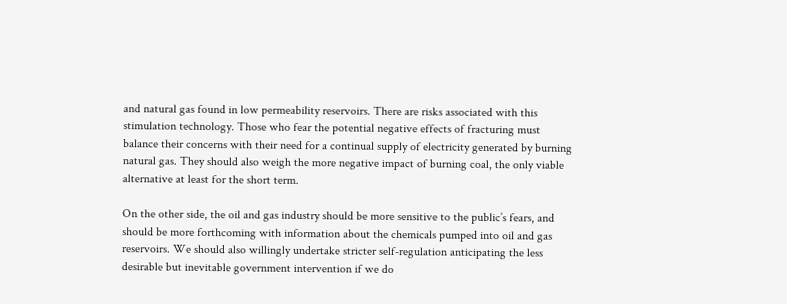and natural gas found in low permeability reservoirs. There are risks associated with this stimulation technology. Those who fear the potential negative effects of fracturing must balance their concerns with their need for a continual supply of electricity generated by burning natural gas. They should also weigh the more negative impact of burning coal, the only viable alternative at least for the short term.

On the other side, the oil and gas industry should be more sensitive to the public’s fears, and should be more forthcoming with information about the chemicals pumped into oil and gas reservoirs. We should also willingly undertake stricter self-regulation anticipating the less desirable but inevitable government intervention if we do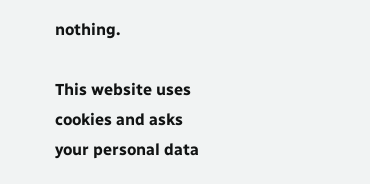nothing.

This website uses cookies and asks your personal data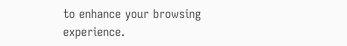to enhance your browsing experience.